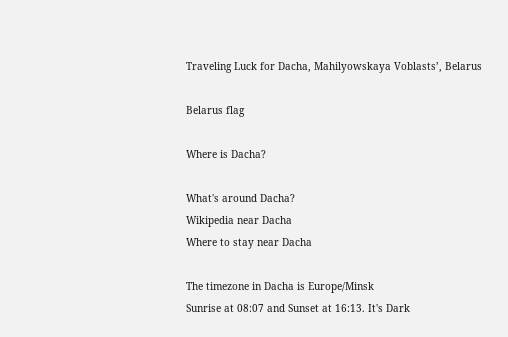Traveling Luck for Dacha, Mahilyowskaya Voblastsʼ, Belarus

Belarus flag

Where is Dacha?

What's around Dacha?
Wikipedia near Dacha
Where to stay near Dacha

The timezone in Dacha is Europe/Minsk
Sunrise at 08:07 and Sunset at 16:13. It's Dark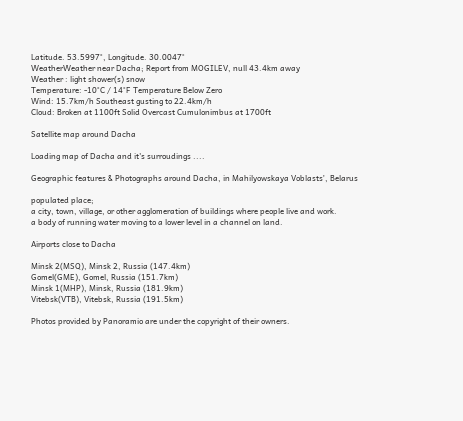Latitude. 53.5997°, Longitude. 30.0047°
WeatherWeather near Dacha; Report from MOGILEV, null 43.4km away
Weather : light shower(s) snow
Temperature: -10°C / 14°F Temperature Below Zero
Wind: 15.7km/h Southeast gusting to 22.4km/h
Cloud: Broken at 1100ft Solid Overcast Cumulonimbus at 1700ft

Satellite map around Dacha

Loading map of Dacha and it's surroudings ....

Geographic features & Photographs around Dacha, in Mahilyowskaya Voblastsʼ, Belarus

populated place;
a city, town, village, or other agglomeration of buildings where people live and work.
a body of running water moving to a lower level in a channel on land.

Airports close to Dacha

Minsk 2(MSQ), Minsk 2, Russia (147.4km)
Gomel(GME), Gomel, Russia (151.7km)
Minsk 1(MHP), Minsk, Russia (181.9km)
Vitebsk(VTB), Vitebsk, Russia (191.5km)

Photos provided by Panoramio are under the copyright of their owners.